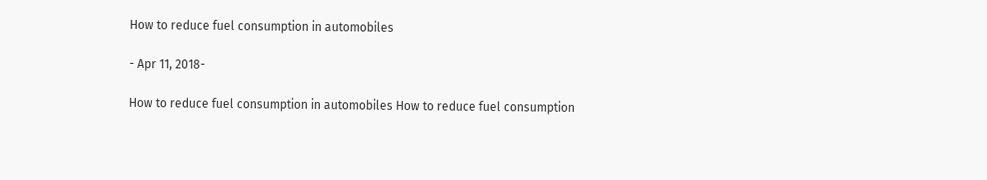How to reduce fuel consumption in automobiles

- Apr 11, 2018-

How to reduce fuel consumption in automobiles How to reduce fuel consumption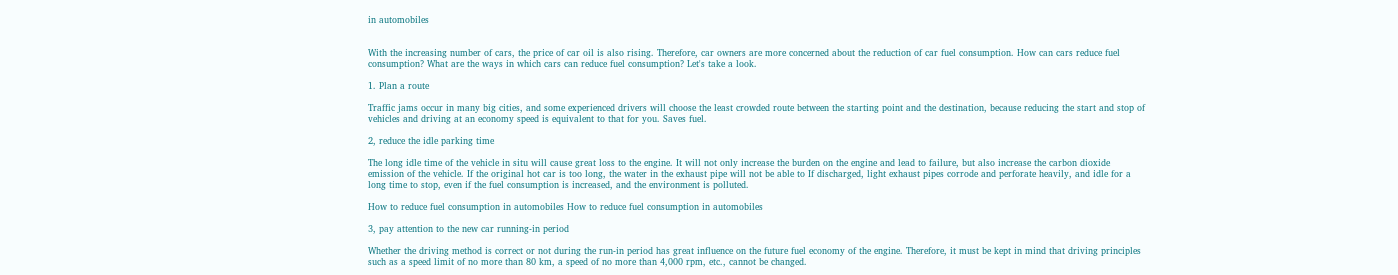in automobiles


With the increasing number of cars, the price of car oil is also rising. Therefore, car owners are more concerned about the reduction of car fuel consumption. How can cars reduce fuel consumption? What are the ways in which cars can reduce fuel consumption? Let's take a look.

1. Plan a route

Traffic jams occur in many big cities, and some experienced drivers will choose the least crowded route between the starting point and the destination, because reducing the start and stop of vehicles and driving at an economy speed is equivalent to that for you. Saves fuel.

2, reduce the idle parking time

The long idle time of the vehicle in situ will cause great loss to the engine. It will not only increase the burden on the engine and lead to failure, but also increase the carbon dioxide emission of the vehicle. If the original hot car is too long, the water in the exhaust pipe will not be able to If discharged, light exhaust pipes corrode and perforate heavily, and idle for a long time to stop, even if the fuel consumption is increased, and the environment is polluted.

How to reduce fuel consumption in automobiles How to reduce fuel consumption in automobiles

3, pay attention to the new car running-in period

Whether the driving method is correct or not during the run-in period has great influence on the future fuel economy of the engine. Therefore, it must be kept in mind that driving principles such as a speed limit of no more than 80 km, a speed of no more than 4,000 rpm, etc., cannot be changed.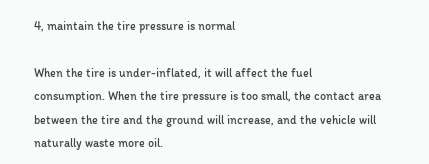4, maintain the tire pressure is normal

When the tire is under-inflated, it will affect the fuel consumption. When the tire pressure is too small, the contact area between the tire and the ground will increase, and the vehicle will naturally waste more oil.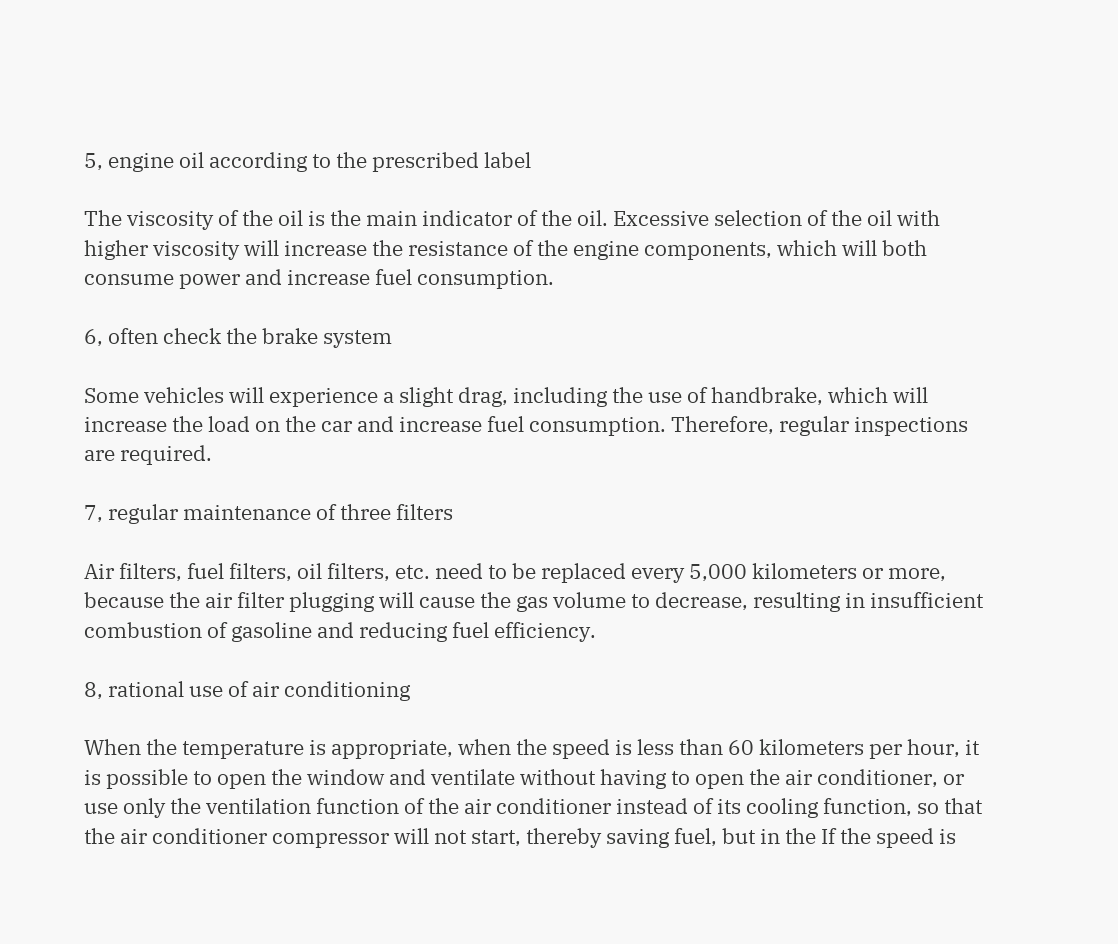5, engine oil according to the prescribed label

The viscosity of the oil is the main indicator of the oil. Excessive selection of the oil with higher viscosity will increase the resistance of the engine components, which will both consume power and increase fuel consumption.

6, often check the brake system

Some vehicles will experience a slight drag, including the use of handbrake, which will increase the load on the car and increase fuel consumption. Therefore, regular inspections are required.

7, regular maintenance of three filters

Air filters, fuel filters, oil filters, etc. need to be replaced every 5,000 kilometers or more, because the air filter plugging will cause the gas volume to decrease, resulting in insufficient combustion of gasoline and reducing fuel efficiency.

8, rational use of air conditioning

When the temperature is appropriate, when the speed is less than 60 kilometers per hour, it is possible to open the window and ventilate without having to open the air conditioner, or use only the ventilation function of the air conditioner instead of its cooling function, so that the air conditioner compressor will not start, thereby saving fuel, but in the If the speed is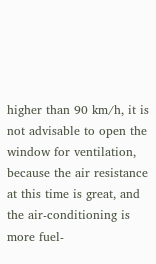higher than 90 km/h, it is not advisable to open the window for ventilation, because the air resistance at this time is great, and the air-conditioning is more fuel-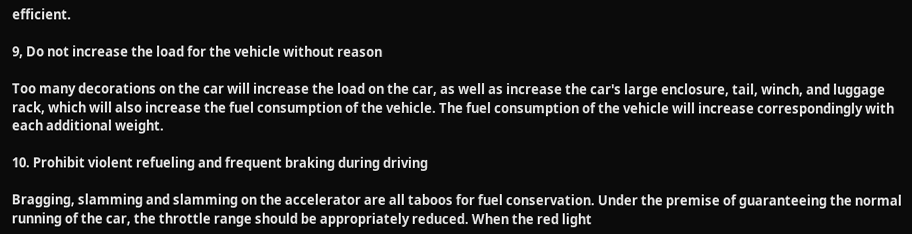efficient.

9, Do not increase the load for the vehicle without reason

Too many decorations on the car will increase the load on the car, as well as increase the car's large enclosure, tail, winch, and luggage rack, which will also increase the fuel consumption of the vehicle. The fuel consumption of the vehicle will increase correspondingly with each additional weight.

10. Prohibit violent refueling and frequent braking during driving

Bragging, slamming and slamming on the accelerator are all taboos for fuel conservation. Under the premise of guaranteeing the normal running of the car, the throttle range should be appropriately reduced. When the red light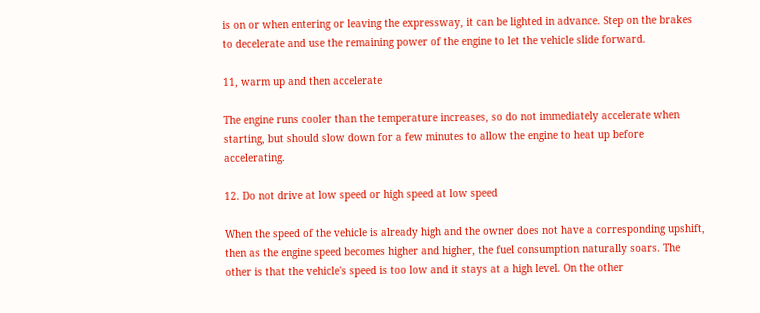is on or when entering or leaving the expressway, it can be lighted in advance. Step on the brakes to decelerate and use the remaining power of the engine to let the vehicle slide forward.

11, warm up and then accelerate

The engine runs cooler than the temperature increases, so do not immediately accelerate when starting, but should slow down for a few minutes to allow the engine to heat up before accelerating.

12. Do not drive at low speed or high speed at low speed

When the speed of the vehicle is already high and the owner does not have a corresponding upshift, then as the engine speed becomes higher and higher, the fuel consumption naturally soars. The other is that the vehicle's speed is too low and it stays at a high level. On the other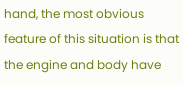hand, the most obvious feature of this situation is that the engine and body have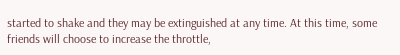started to shake and they may be extinguished at any time. At this time, some friends will choose to increase the throttle,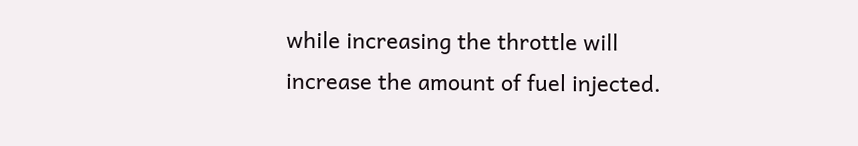while increasing the throttle will increase the amount of fuel injected.